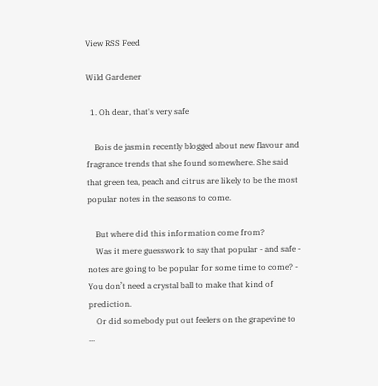View RSS Feed

Wild Gardener

  1. Oh dear, that's very safe

    Bois de jasmin recently blogged about new flavour and fragrance trends that she found somewhere. She said that green tea, peach and citrus are likely to be the most popular notes in the seasons to come.

    But where did this information come from?
    Was it mere guesswork to say that popular - and safe - notes are going to be popular for some time to come? - You don’t need a crystal ball to make that kind of prediction.
    Or did somebody put out feelers on the grapevine to ...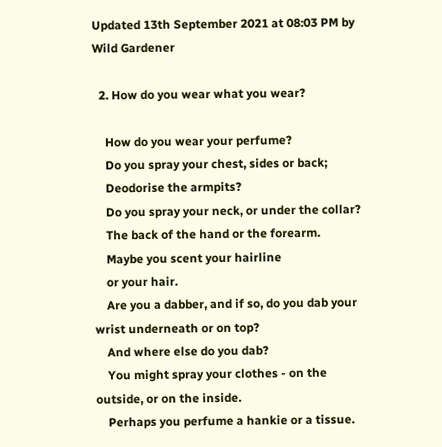Updated 13th September 2021 at 08:03 PM by Wild Gardener

  2. How do you wear what you wear?

    How do you wear your perfume?
    Do you spray your chest, sides or back;
    Deodorise the armpits?
    Do you spray your neck, or under the collar?
    The back of the hand or the forearm.
    Maybe you scent your hairline
    or your hair.
    Are you a dabber, and if so, do you dab your wrist underneath or on top?
    And where else do you dab?
    You might spray your clothes - on the outside, or on the inside.
    Perhaps you perfume a hankie or a tissue.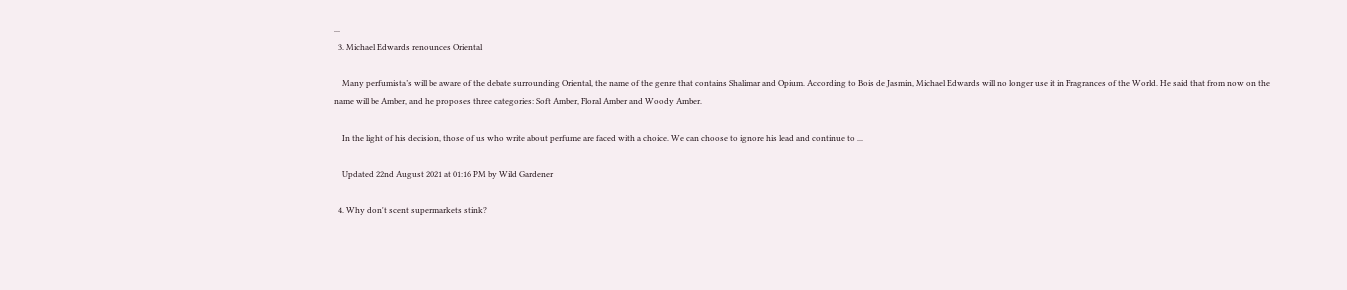...
  3. Michael Edwards renounces Oriental

    Many perfumista’s will be aware of the debate surrounding Oriental, the name of the genre that contains Shalimar and Opium. According to Bois de Jasmin, Michael Edwards will no longer use it in Fragrances of the World. He said that from now on the name will be Amber, and he proposes three categories: Soft Amber, Floral Amber and Woody Amber.

    In the light of his decision, those of us who write about perfume are faced with a choice. We can choose to ignore his lead and continue to ...

    Updated 22nd August 2021 at 01:16 PM by Wild Gardener

  4. Why don't scent supermarkets stink?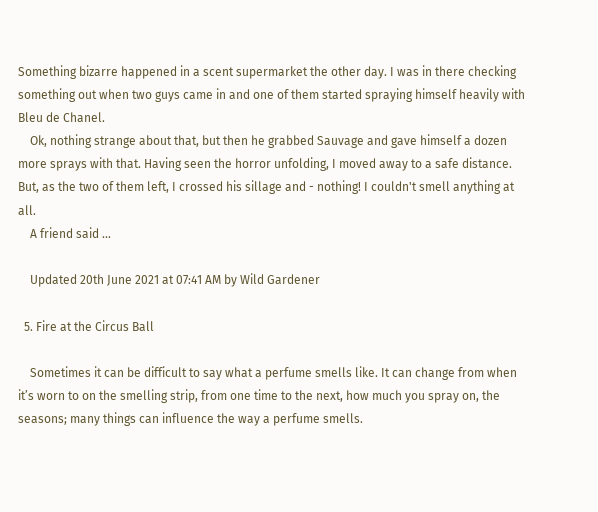Something bizarre happened in a scent supermarket the other day. I was in there checking something out when two guys came in and one of them started spraying himself heavily with Bleu de Chanel.
    Ok, nothing strange about that, but then he grabbed Sauvage and gave himself a dozen more sprays with that. Having seen the horror unfolding, I moved away to a safe distance. But, as the two of them left, I crossed his sillage and - nothing! I couldn't smell anything at all.
    A friend said ...

    Updated 20th June 2021 at 07:41 AM by Wild Gardener

  5. Fire at the Circus Ball

    Sometimes it can be difficult to say what a perfume smells like. It can change from when it’s worn to on the smelling strip, from one time to the next, how much you spray on, the seasons; many things can influence the way a perfume smells.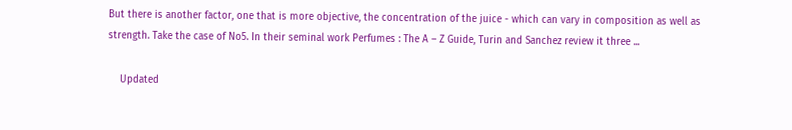But there is another factor, one that is more objective, the concentration of the juice - which can vary in composition as well as strength. Take the case of No5. In their seminal work Perfumes : The A – Z Guide, Turin and Sanchez review it three ...

    Updated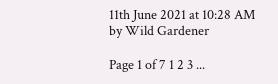11th June 2021 at 10:28 AM by Wild Gardener

Page 1 of 7 1 2 3 ...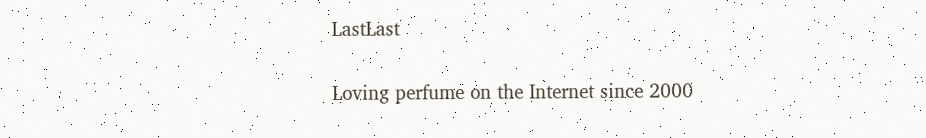LastLast

Loving perfume on the Internet since 2000